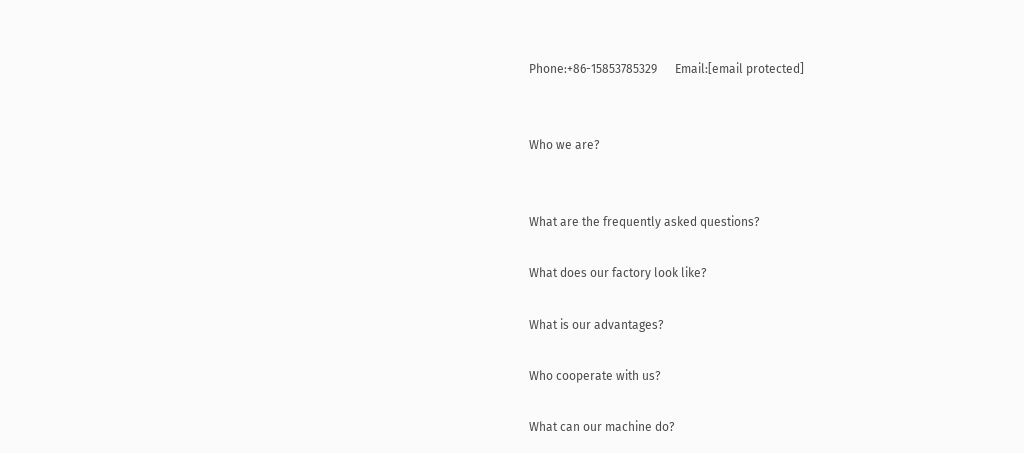Phone:+86-15853785329      Email:[email protected]


Who we are?


What are the frequently asked questions?

What does our factory look like?

What is our advantages?

Who cooperate with us?

What can our machine do?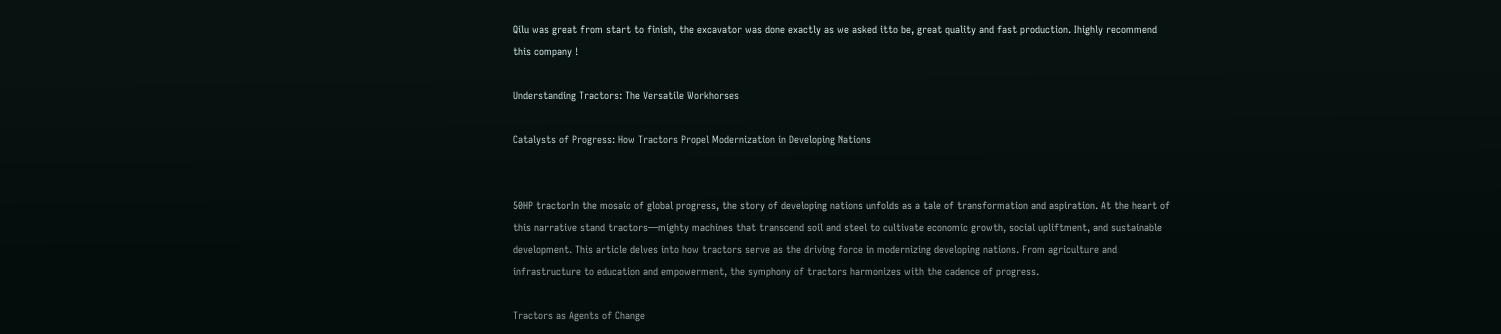Qilu was great from start to finish, the excavator was done exactly as we asked itto be, great quality and fast production. Ihighly recommend this company !

Understanding Tractors: The Versatile Workhorses

Catalysts of Progress: How Tractors Propel Modernization in Developing Nations


50HP tractorIn the mosaic of global progress, the story of developing nations unfolds as a tale of transformation and aspiration. At the heart of this narrative stand tractors—mighty machines that transcend soil and steel to cultivate economic growth, social upliftment, and sustainable development. This article delves into how tractors serve as the driving force in modernizing developing nations. From agriculture and infrastructure to education and empowerment, the symphony of tractors harmonizes with the cadence of progress.

Tractors as Agents of Change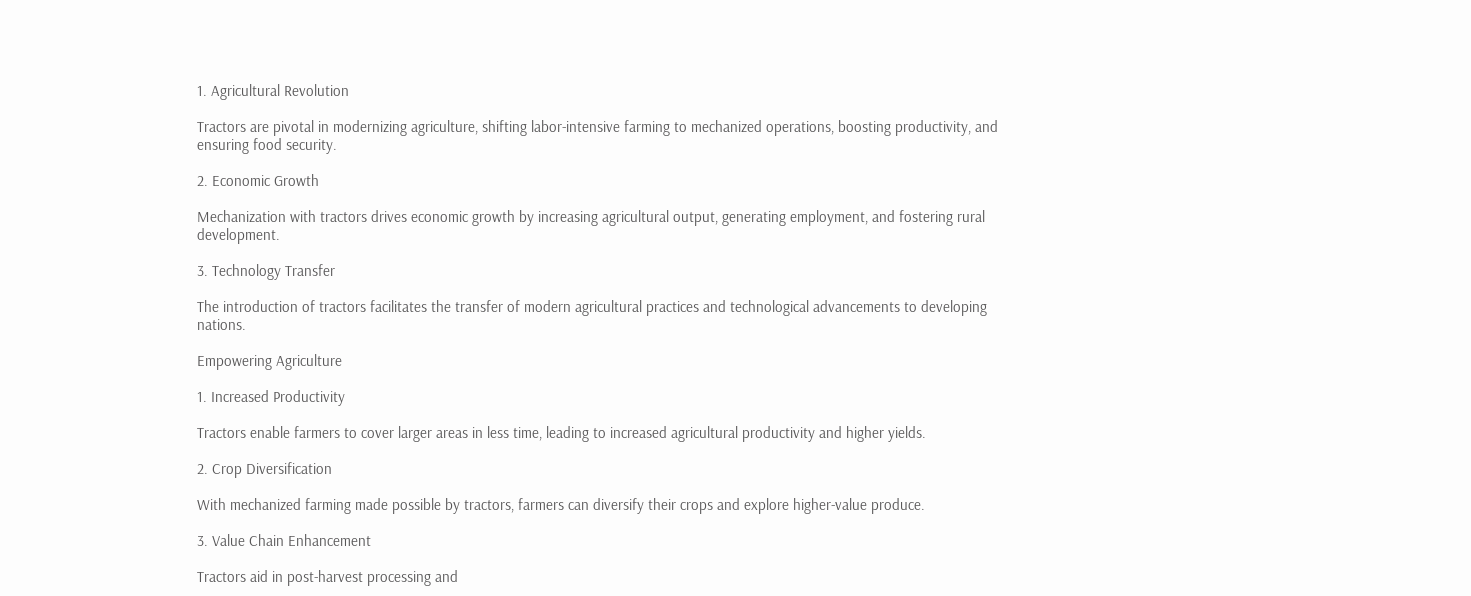1. Agricultural Revolution

Tractors are pivotal in modernizing agriculture, shifting labor-intensive farming to mechanized operations, boosting productivity, and ensuring food security.

2. Economic Growth

Mechanization with tractors drives economic growth by increasing agricultural output, generating employment, and fostering rural development.

3. Technology Transfer

The introduction of tractors facilitates the transfer of modern agricultural practices and technological advancements to developing nations.

Empowering Agriculture

1. Increased Productivity

Tractors enable farmers to cover larger areas in less time, leading to increased agricultural productivity and higher yields.

2. Crop Diversification

With mechanized farming made possible by tractors, farmers can diversify their crops and explore higher-value produce.

3. Value Chain Enhancement

Tractors aid in post-harvest processing and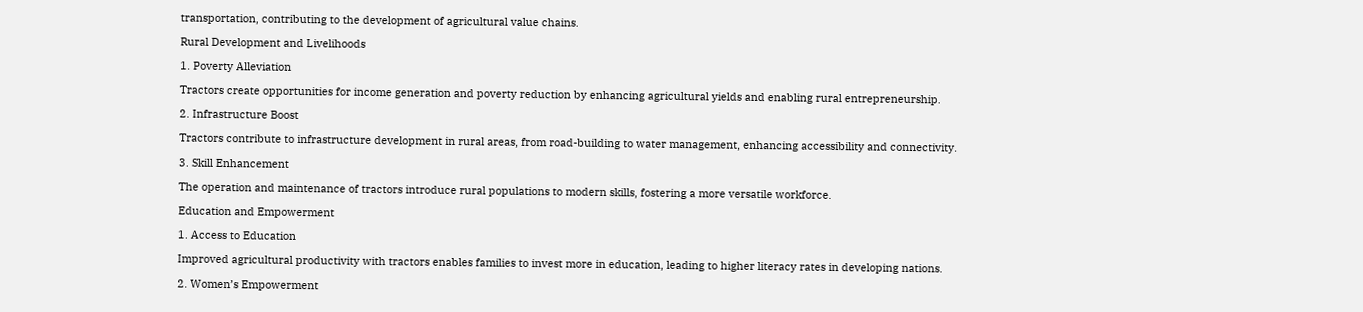transportation, contributing to the development of agricultural value chains.

Rural Development and Livelihoods

1. Poverty Alleviation

Tractors create opportunities for income generation and poverty reduction by enhancing agricultural yields and enabling rural entrepreneurship.

2. Infrastructure Boost

Tractors contribute to infrastructure development in rural areas, from road-building to water management, enhancing accessibility and connectivity.

3. Skill Enhancement

The operation and maintenance of tractors introduce rural populations to modern skills, fostering a more versatile workforce.

Education and Empowerment

1. Access to Education

Improved agricultural productivity with tractors enables families to invest more in education, leading to higher literacy rates in developing nations.

2. Women’s Empowerment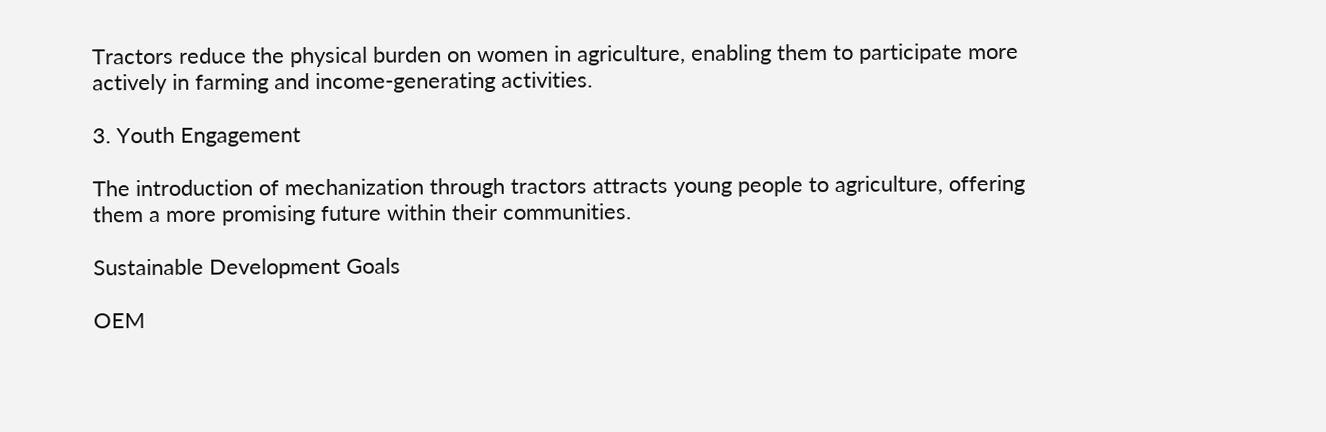Tractors reduce the physical burden on women in agriculture, enabling them to participate more actively in farming and income-generating activities.

3. Youth Engagement

The introduction of mechanization through tractors attracts young people to agriculture, offering them a more promising future within their communities.

Sustainable Development Goals

OEM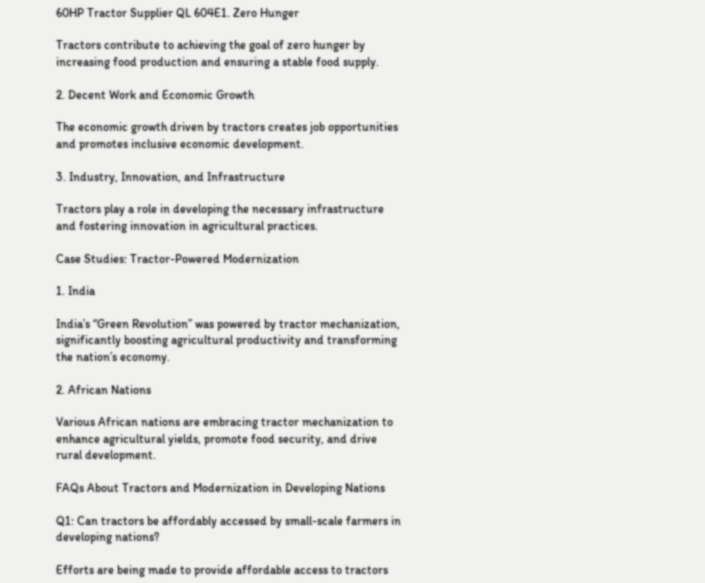60HP Tractor Supplier QL 604E1. Zero Hunger

Tractors contribute to achieving the goal of zero hunger by increasing food production and ensuring a stable food supply.

2. Decent Work and Economic Growth

The economic growth driven by tractors creates job opportunities and promotes inclusive economic development.

3. Industry, Innovation, and Infrastructure

Tractors play a role in developing the necessary infrastructure and fostering innovation in agricultural practices.

Case Studies: Tractor-Powered Modernization

1. India

India’s “Green Revolution” was powered by tractor mechanization, significantly boosting agricultural productivity and transforming the nation’s economy.

2. African Nations

Various African nations are embracing tractor mechanization to enhance agricultural yields, promote food security, and drive rural development.

FAQs About Tractors and Modernization in Developing Nations

Q1: Can tractors be affordably accessed by small-scale farmers in developing nations?

Efforts are being made to provide affordable access to tractors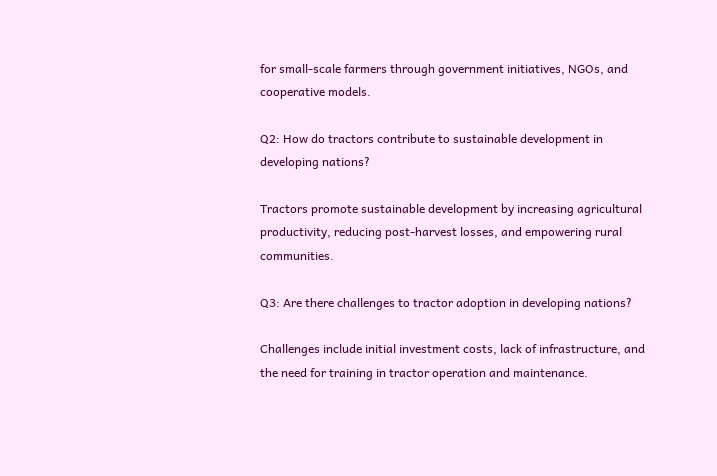for small-scale farmers through government initiatives, NGOs, and cooperative models.

Q2: How do tractors contribute to sustainable development in developing nations?

Tractors promote sustainable development by increasing agricultural productivity, reducing post-harvest losses, and empowering rural communities.

Q3: Are there challenges to tractor adoption in developing nations?

Challenges include initial investment costs, lack of infrastructure, and the need for training in tractor operation and maintenance.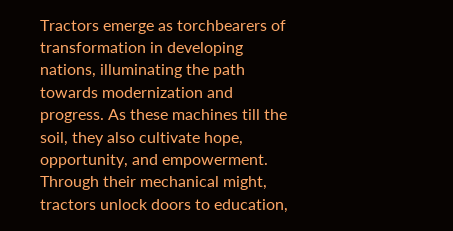Tractors emerge as torchbearers of transformation in developing nations, illuminating the path towards modernization and progress. As these machines till the soil, they also cultivate hope, opportunity, and empowerment. Through their mechanical might, tractors unlock doors to education,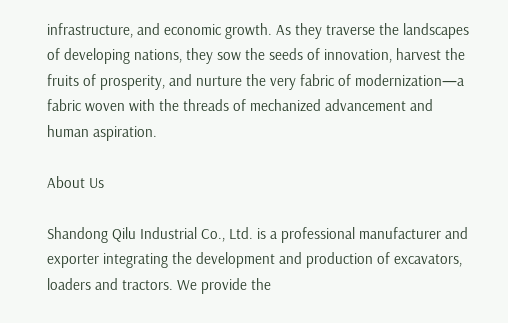infrastructure, and economic growth. As they traverse the landscapes of developing nations, they sow the seeds of innovation, harvest the fruits of prosperity, and nurture the very fabric of modernization—a fabric woven with the threads of mechanized advancement and human aspiration.

About Us

Shandong Qilu Industrial Co., Ltd. is a professional manufacturer and exporter integrating the development and production of excavators, loaders and tractors. We provide the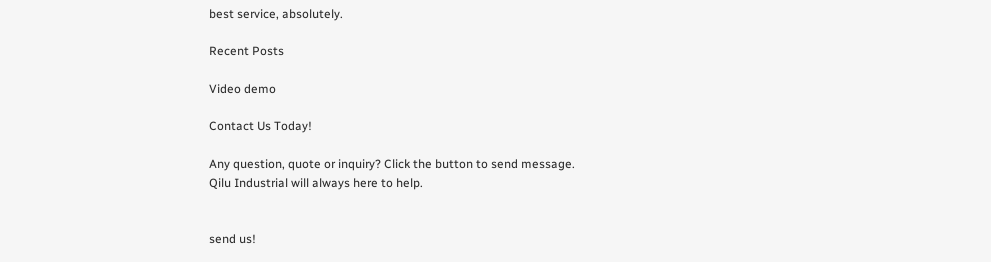best service, absolutely.

Recent Posts

Video demo

Contact Us Today!

Any question, quote or inquiry? Click the button to send message.
Qilu Industrial will always here to help.


send us!